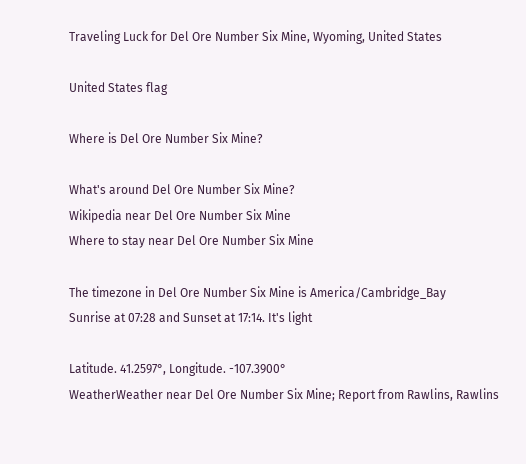Traveling Luck for Del Ore Number Six Mine, Wyoming, United States

United States flag

Where is Del Ore Number Six Mine?

What's around Del Ore Number Six Mine?
Wikipedia near Del Ore Number Six Mine
Where to stay near Del Ore Number Six Mine

The timezone in Del Ore Number Six Mine is America/Cambridge_Bay
Sunrise at 07:28 and Sunset at 17:14. It's light

Latitude. 41.2597°, Longitude. -107.3900°
WeatherWeather near Del Ore Number Six Mine; Report from Rawlins, Rawlins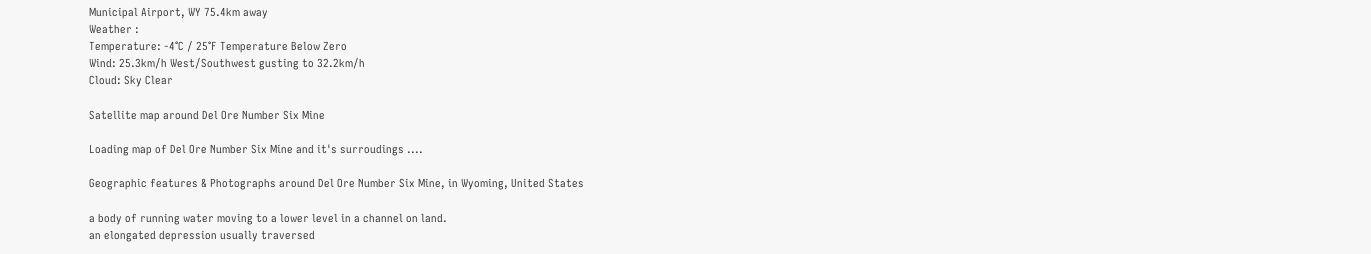Municipal Airport, WY 75.4km away
Weather :
Temperature: -4°C / 25°F Temperature Below Zero
Wind: 25.3km/h West/Southwest gusting to 32.2km/h
Cloud: Sky Clear

Satellite map around Del Ore Number Six Mine

Loading map of Del Ore Number Six Mine and it's surroudings ....

Geographic features & Photographs around Del Ore Number Six Mine, in Wyoming, United States

a body of running water moving to a lower level in a channel on land.
an elongated depression usually traversed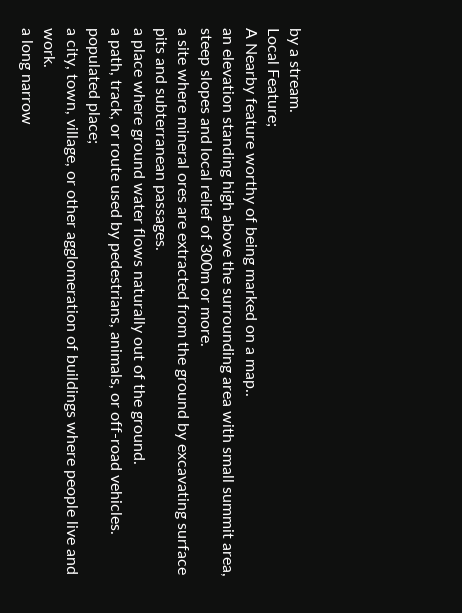by a stream.
Local Feature;
A Nearby feature worthy of being marked on a map..
an elevation standing high above the surrounding area with small summit area, steep slopes and local relief of 300m or more.
a site where mineral ores are extracted from the ground by excavating surface pits and subterranean passages.
a place where ground water flows naturally out of the ground.
a path, track, or route used by pedestrians, animals, or off-road vehicles.
populated place;
a city, town, village, or other agglomeration of buildings where people live and work.
a long narrow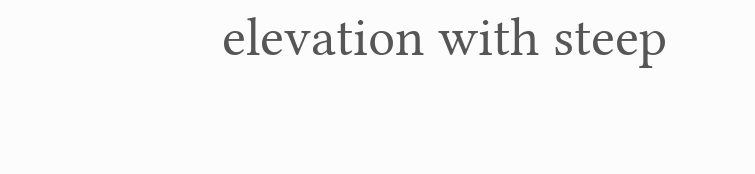elevation with steep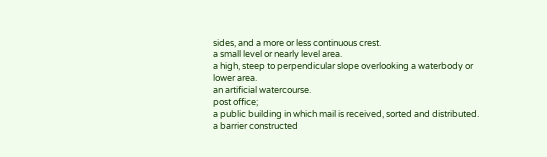sides, and a more or less continuous crest.
a small level or nearly level area.
a high, steep to perpendicular slope overlooking a waterbody or lower area.
an artificial watercourse.
post office;
a public building in which mail is received, sorted and distributed.
a barrier constructed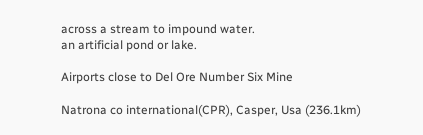across a stream to impound water.
an artificial pond or lake.

Airports close to Del Ore Number Six Mine

Natrona co international(CPR), Casper, Usa (236.1km)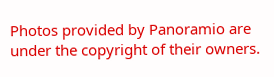Photos provided by Panoramio are under the copyright of their owners.